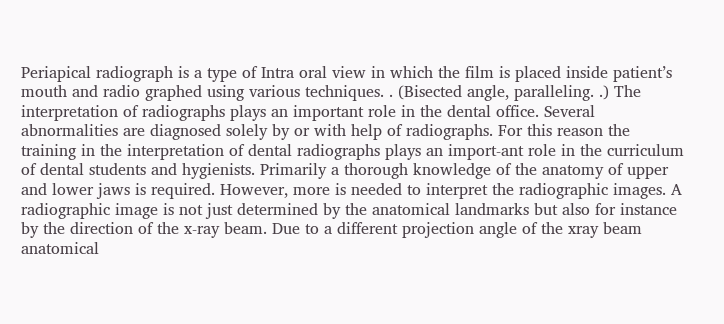Periapical radiograph is a type of Intra oral view in which the film is placed inside patient’s mouth and radio graphed using various techniques. . (Bisected angle, paralleling. .) The interpretation of radiographs plays an important role in the dental office. Several abnormalities are diagnosed solely by or with help of radiographs. For this reason the training in the interpretation of dental radiographs plays an import-ant role in the curriculum of dental students and hygienists. Primarily a thorough knowledge of the anatomy of upper and lower jaws is required. However, more is needed to interpret the radiographic images. A radiographic image is not just determined by the anatomical landmarks but also for instance by the direction of the x-ray beam. Due to a different projection angle of the xray beam anatomical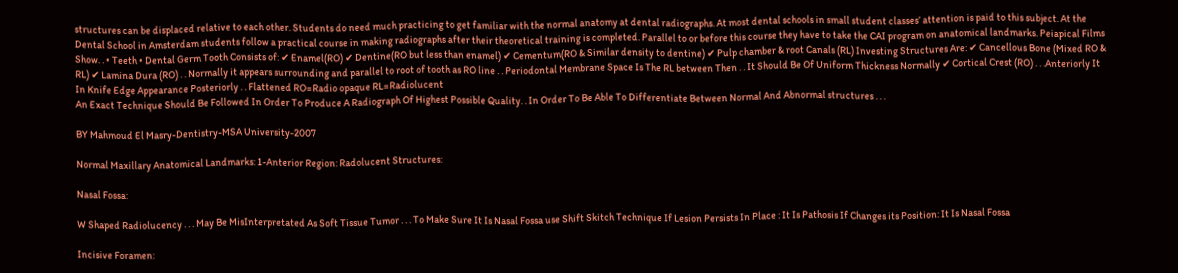structures can be displaced relative to each other. Students do need much practicing to get familiar with the normal anatomy at dental radiographs. At most dental schools in small student classes’ attention is paid to this subject. At the Dental School in Amsterdam students follow a practical course in making radiographs after their theoretical training is completed. Parallel to or before this course they have to take the CAI program on anatomical landmarks. Peiapical Films Show. . • Teeth • Dental Germ Tooth Consists of: ✔ Enamel(RO) ✔ Dentine(RO but less than enamel) ✔ Cementum(RO & Similar density to dentine) ✔ Pulp chamber & root Canals (RL) Investing Structures Are: ✔ Cancellous Bone (Mixed RO & RL) ✔ Lamina Dura (RO) . . Normally it appears surrounding and parallel to root of tooth as RO line . . Periodontal Membrane Space Is The RL between Then . . It Should Be Of Uniform Thickness Normally ✔ Cortical Crest (RO) . . .Anteriorly It In Knife Edge Appearance Posteriorly . . Flattened RO=Radio opaque RL=Radiolucent
An Exact Technique Should Be Followed In Order To Produce A Radiograph Of Highest Possible Quality. . In Order To Be Able To Differentiate Between Normal And Abnormal structures . . .

BY Mahmoud El Masry-Dentistry-MSA University-2007

Normal Maxillary Anatomical Landmarks: 1-Anterior Region: Radolucent Structures:

Nasal Fossa:

W Shaped Radiolucency . . . May Be MisInterpretated As Soft Tissue Tumor . . . To Make Sure It Is Nasal Fossa use Shift Skitch Technique If Lesion Persists In Place : It Is Pathosis If Changes its Position: It Is Nasal Fossa

Incisive Foramen: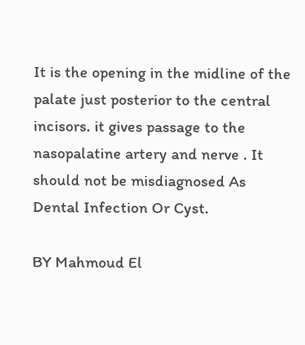It is the opening in the midline of the palate just posterior to the central incisors. it gives passage to the nasopalatine artery and nerve . It should not be misdiagnosed As Dental Infection Or Cyst.

BY Mahmoud El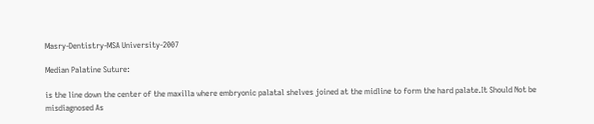Masry-Dentistry-MSA University-2007

Median Palatine Suture:

is the line down the center of the maxilla where embryonic palatal shelves joined at the midline to form the hard palate.It Should Not be misdiagnosed As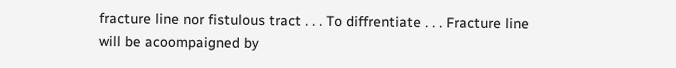fracture line nor fistulous tract . . . To diffrentiate . . . Fracture line will be acoompaigned by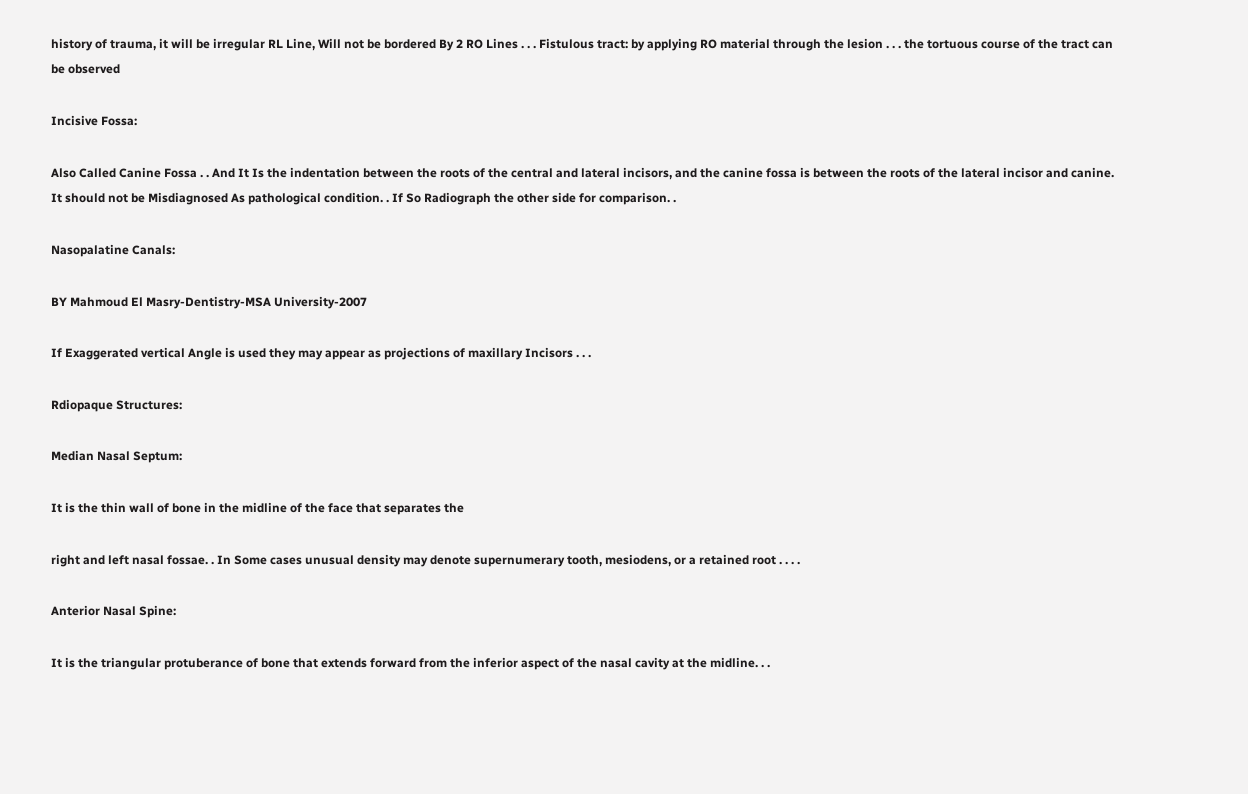history of trauma, it will be irregular RL Line, Will not be bordered By 2 RO Lines . . . Fistulous tract: by applying RO material through the lesion . . . the tortuous course of the tract can be observed

Incisive Fossa:

Also Called Canine Fossa . . And It Is the indentation between the roots of the central and lateral incisors, and the canine fossa is between the roots of the lateral incisor and canine. It should not be Misdiagnosed As pathological condition. . If So Radiograph the other side for comparison. .

Nasopalatine Canals:

BY Mahmoud El Masry-Dentistry-MSA University-2007

If Exaggerated vertical Angle is used they may appear as projections of maxillary Incisors . . .

Rdiopaque Structures:

Median Nasal Septum:

It is the thin wall of bone in the midline of the face that separates the

right and left nasal fossae. . In Some cases unusual density may denote supernumerary tooth, mesiodens, or a retained root . . . .

Anterior Nasal Spine:

It is the triangular protuberance of bone that extends forward from the inferior aspect of the nasal cavity at the midline. . .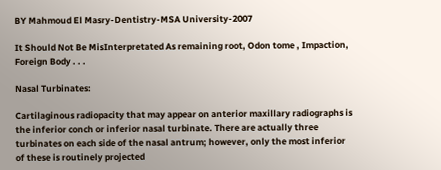BY Mahmoud El Masry-Dentistry-MSA University-2007

It Should Not Be MisInterpretated As remaining root, Odon tome , Impaction, Foreign Body . . .

Nasal Turbinates:

Cartilaginous radiopacity that may appear on anterior maxillary radiographs is the inferior conch or inferior nasal turbinate. There are actually three turbinates on each side of the nasal antrum; however, only the most inferior of these is routinely projected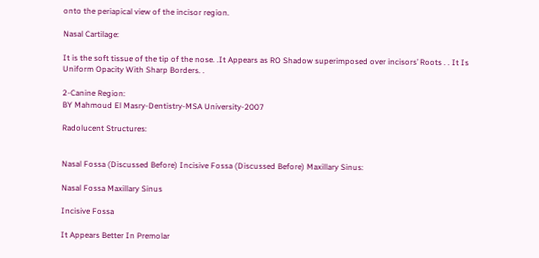onto the periapical view of the incisor region.

Nasal Cartilage:

It is the soft tissue of the tip of the nose. .It Appears as RO Shadow superimposed over incisors’ Roots . . It Is Uniform Opacity With Sharp Borders. .

2-Canine Region:
BY Mahmoud El Masry-Dentistry-MSA University-2007

Radolucent Structures:


Nasal Fossa (Discussed Before) Incisive Fossa (Discussed Before) Maxillary Sinus:

Nasal Fossa Maxillary Sinus

Incisive Fossa

It Appears Better In Premolar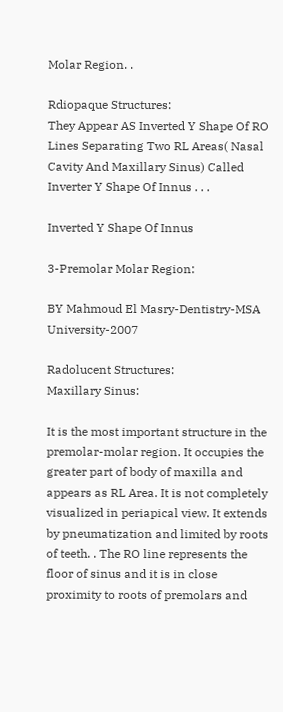Molar Region. .

Rdiopaque Structures:
They Appear AS Inverted Y Shape Of RO Lines Separating Two RL Areas( Nasal Cavity And Maxillary Sinus) Called Inverter Y Shape Of Innus . . .

Inverted Y Shape Of Innus

3-Premolar Molar Region:

BY Mahmoud El Masry-Dentistry-MSA University-2007

Radolucent Structures:
Maxillary Sinus:

It is the most important structure in the premolar-molar region. It occupies the greater part of body of maxilla and appears as RL Area. It is not completely visualized in periapical view. It extends by pneumatization and limited by roots of teeth. . The RO line represents the floor of sinus and it is in close proximity to roots of premolars and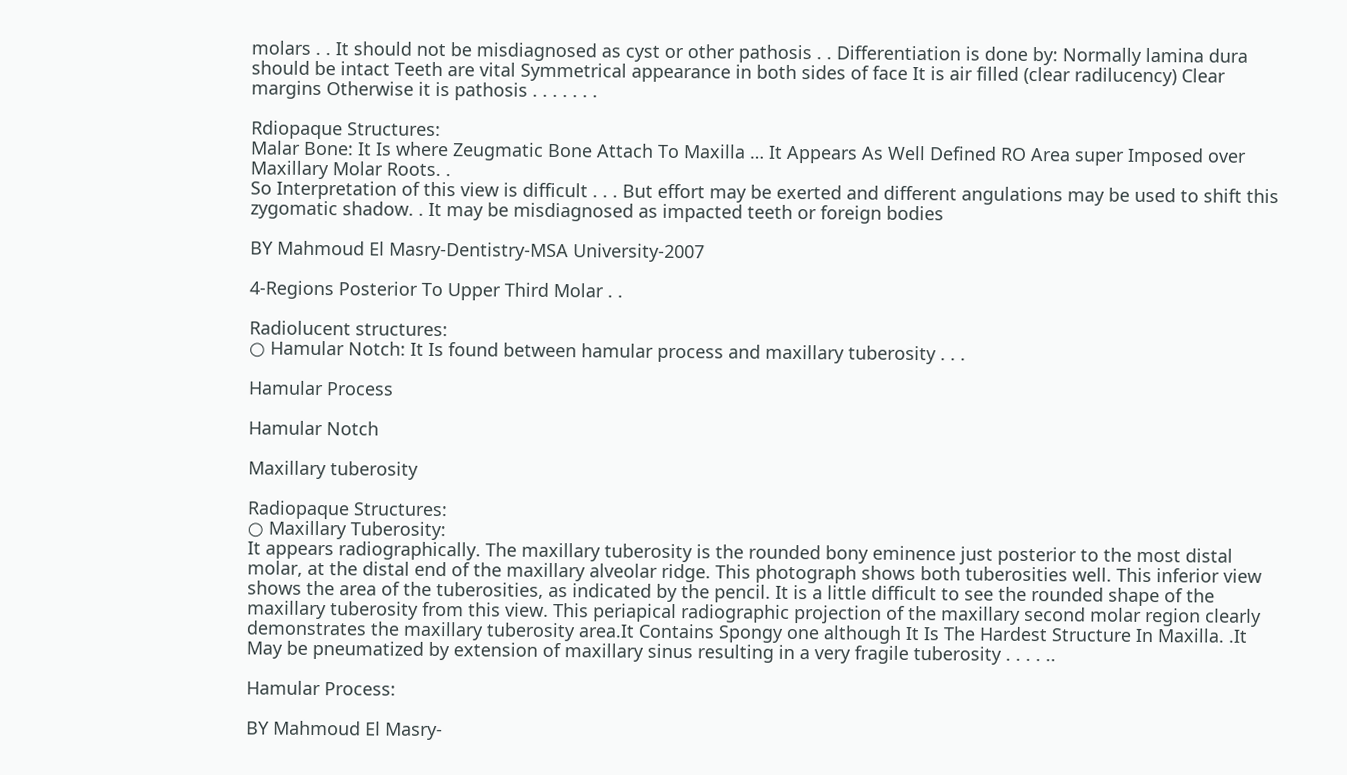molars . . It should not be misdiagnosed as cyst or other pathosis . . Differentiation is done by: Normally lamina dura should be intact Teeth are vital Symmetrical appearance in both sides of face It is air filled (clear radilucency) Clear margins Otherwise it is pathosis . . . . . . .

Rdiopaque Structures:
Malar Bone: It Is where Zeugmatic Bone Attach To Maxilla … It Appears As Well Defined RO Area super Imposed over Maxillary Molar Roots. .
So Interpretation of this view is difficult . . . But effort may be exerted and different angulations may be used to shift this zygomatic shadow. . It may be misdiagnosed as impacted teeth or foreign bodies

BY Mahmoud El Masry-Dentistry-MSA University-2007

4-Regions Posterior To Upper Third Molar . .

Radiolucent structures:
○ Hamular Notch: It Is found between hamular process and maxillary tuberosity . . .

Hamular Process

Hamular Notch

Maxillary tuberosity

Radiopaque Structures:
○ Maxillary Tuberosity:
It appears radiographically. The maxillary tuberosity is the rounded bony eminence just posterior to the most distal molar, at the distal end of the maxillary alveolar ridge. This photograph shows both tuberosities well. This inferior view shows the area of the tuberosities, as indicated by the pencil. It is a little difficult to see the rounded shape of the maxillary tuberosity from this view. This periapical radiographic projection of the maxillary second molar region clearly demonstrates the maxillary tuberosity area.It Contains Spongy one although It Is The Hardest Structure In Maxilla. .It May be pneumatized by extension of maxillary sinus resulting in a very fragile tuberosity . . . . ..

Hamular Process:

BY Mahmoud El Masry-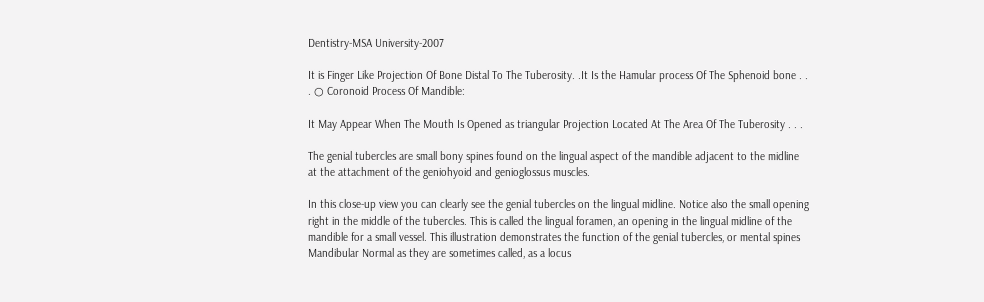Dentistry-MSA University-2007

It is Finger Like Projection Of Bone Distal To The Tuberosity. .It Is the Hamular process Of The Sphenoid bone . . . ○ Coronoid Process Of Mandible:

It May Appear When The Mouth Is Opened as triangular Projection Located At The Area Of The Tuberosity . . .

The genial tubercles are small bony spines found on the lingual aspect of the mandible adjacent to the midline at the attachment of the geniohyoid and genioglossus muscles.

In this close-up view you can clearly see the genial tubercles on the lingual midline. Notice also the small opening right in the middle of the tubercles. This is called the lingual foramen, an opening in the lingual midline of the mandible for a small vessel. This illustration demonstrates the function of the genial tubercles, or mental spines Mandibular Normal as they are sometimes called, as a locus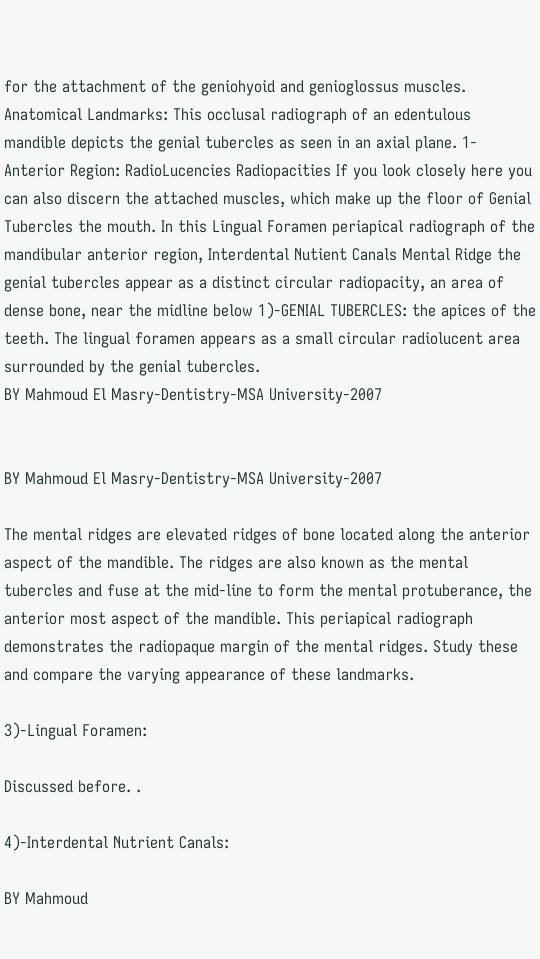for the attachment of the geniohyoid and genioglossus muscles. Anatomical Landmarks: This occlusal radiograph of an edentulous mandible depicts the genial tubercles as seen in an axial plane. 1-Anterior Region: RadioLucencies Radiopacities If you look closely here you can also discern the attached muscles, which make up the floor of Genial Tubercles the mouth. In this Lingual Foramen periapical radiograph of the mandibular anterior region, Interdental Nutient Canals Mental Ridge the genial tubercles appear as a distinct circular radiopacity, an area of dense bone, near the midline below 1)-GENIAL TUBERCLES: the apices of the teeth. The lingual foramen appears as a small circular radiolucent area surrounded by the genial tubercles.
BY Mahmoud El Masry-Dentistry-MSA University-2007


BY Mahmoud El Masry-Dentistry-MSA University-2007

The mental ridges are elevated ridges of bone located along the anterior aspect of the mandible. The ridges are also known as the mental tubercles and fuse at the mid-line to form the mental protuberance, the anterior most aspect of the mandible. This periapical radiograph demonstrates the radiopaque margin of the mental ridges. Study these and compare the varying appearance of these landmarks.

3)-Lingual Foramen:

Discussed before. .

4)-Interdental Nutrient Canals:

BY Mahmoud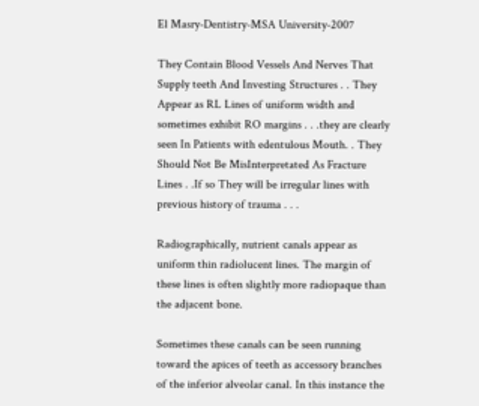El Masry-Dentistry-MSA University-2007

They Contain Blood Vessels And Nerves That Supply teeth And Investing Structures . . They Appear as RL Lines of uniform width and sometimes exhibit RO margins . . .they are clearly seen In Patients with edentulous Mouth. . They Should Not Be MisInterpretated As Fracture Lines . .If so They will be irregular lines with previous history of trauma . . .

Radiographically, nutrient canals appear as uniform thin radiolucent lines. The margin of these lines is often slightly more radiopaque than the adjacent bone.

Sometimes these canals can be seen running toward the apices of teeth as accessory branches of the inferior alveolar canal. In this instance the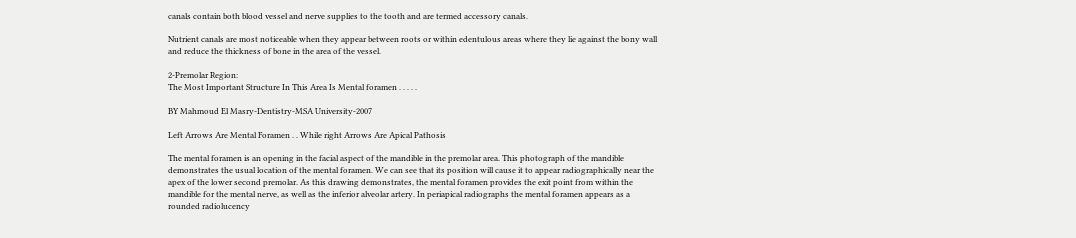canals contain both blood vessel and nerve supplies to the tooth and are termed accessory canals.

Nutrient canals are most noticeable when they appear between roots or within edentulous areas where they lie against the bony wall and reduce the thickness of bone in the area of the vessel.

2-Premolar Region:
The Most Important Structure In This Area Is Mental foramen . . . . .

BY Mahmoud El Masry-Dentistry-MSA University-2007

Left Arrows Are Mental Foramen . . While right Arrows Are Apical Pathosis

The mental foramen is an opening in the facial aspect of the mandible in the premolar area. This photograph of the mandible demonstrates the usual location of the mental foramen. We can see that its position will cause it to appear radiographically near the apex of the lower second premolar. As this drawing demonstrates, the mental foramen provides the exit point from within the mandible for the mental nerve, as well as the inferior alveolar artery. In periapical radiographs the mental foramen appears as a rounded radiolucency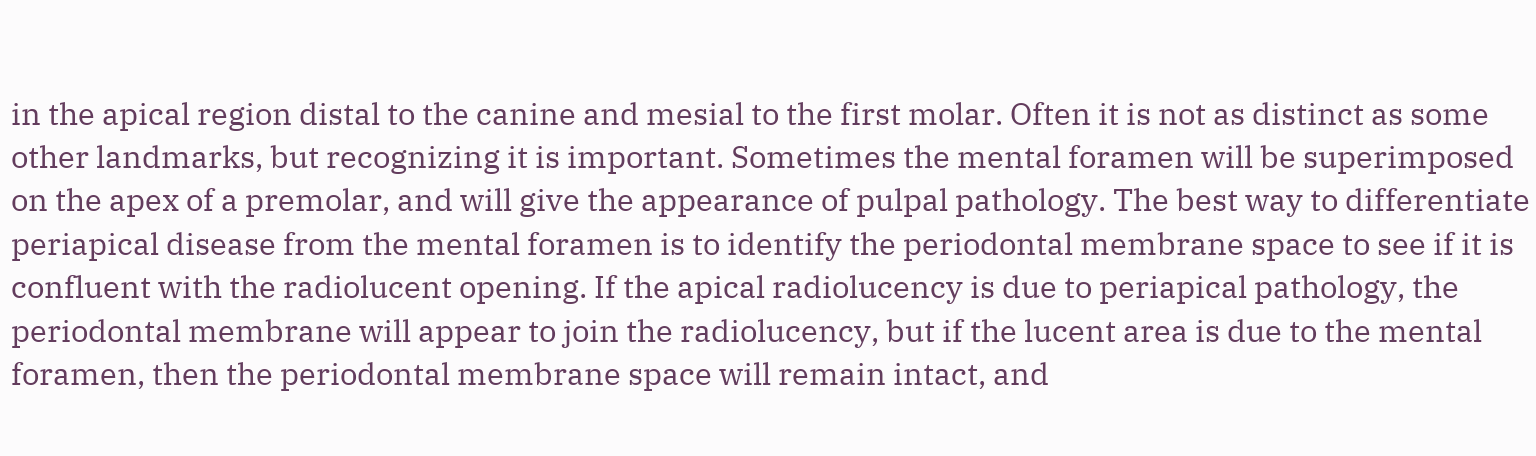in the apical region distal to the canine and mesial to the first molar. Often it is not as distinct as some other landmarks, but recognizing it is important. Sometimes the mental foramen will be superimposed on the apex of a premolar, and will give the appearance of pulpal pathology. The best way to differentiate periapical disease from the mental foramen is to identify the periodontal membrane space to see if it is confluent with the radiolucent opening. If the apical radiolucency is due to periapical pathology, the periodontal membrane will appear to join the radiolucency, but if the lucent area is due to the mental foramen, then the periodontal membrane space will remain intact, and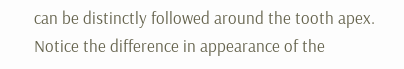can be distinctly followed around the tooth apex. Notice the difference in appearance of the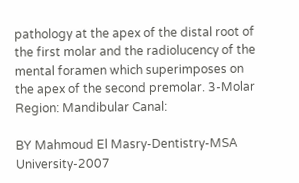pathology at the apex of the distal root of the first molar and the radiolucency of the mental foramen which superimposes on the apex of the second premolar. 3-Molar Region: Mandibular Canal:

BY Mahmoud El Masry-Dentistry-MSA University-2007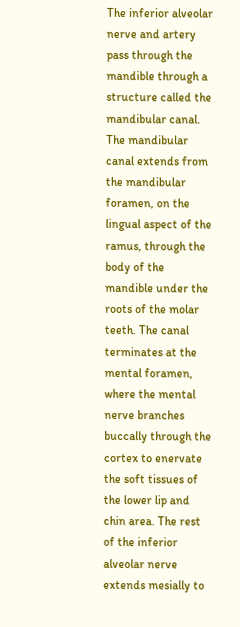The inferior alveolar nerve and artery pass through the mandible through a structure called the mandibular canal. The mandibular canal extends from the mandibular foramen, on the lingual aspect of the ramus, through the body of the mandible under the roots of the molar teeth. The canal terminates at the mental foramen, where the mental nerve branches buccally through the cortex to enervate the soft tissues of the lower lip and chin area. The rest of the inferior alveolar nerve extends mesially to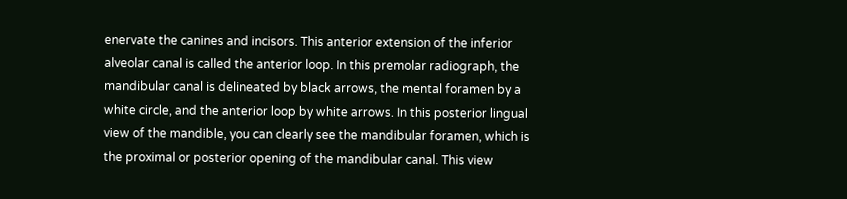enervate the canines and incisors. This anterior extension of the inferior alveolar canal is called the anterior loop. In this premolar radiograph, the mandibular canal is delineated by black arrows, the mental foramen by a white circle, and the anterior loop by white arrows. In this posterior lingual view of the mandible, you can clearly see the mandibular foramen, which is the proximal or posterior opening of the mandibular canal. This view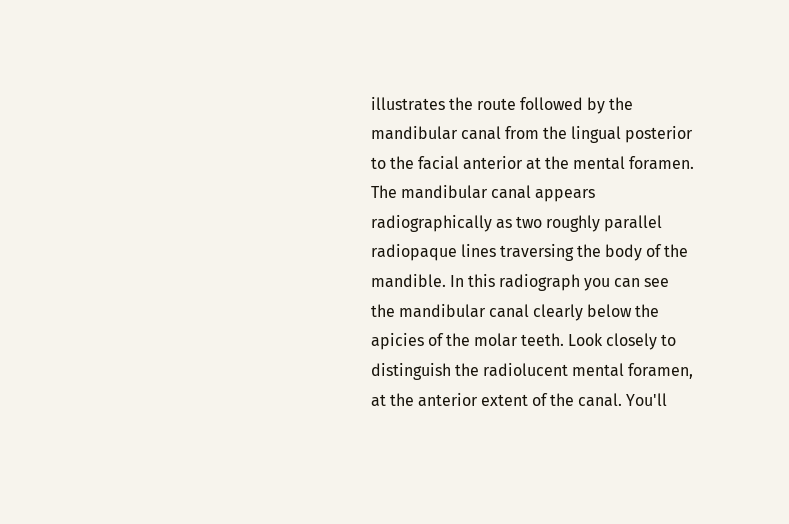illustrates the route followed by the mandibular canal from the lingual posterior to the facial anterior at the mental foramen. The mandibular canal appears radiographically as two roughly parallel radiopaque lines traversing the body of the mandible. In this radiograph you can see the mandibular canal clearly below the apicies of the molar teeth. Look closely to distinguish the radiolucent mental foramen, at the anterior extent of the canal. You'll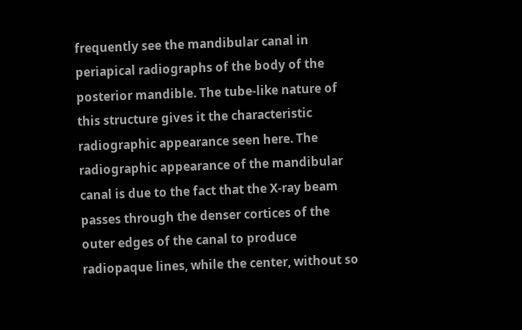frequently see the mandibular canal in periapical radiographs of the body of the posterior mandible. The tube-like nature of this structure gives it the characteristic radiographic appearance seen here. The radiographic appearance of the mandibular canal is due to the fact that the X-ray beam passes through the denser cortices of the outer edges of the canal to produce radiopaque lines, while the center, without so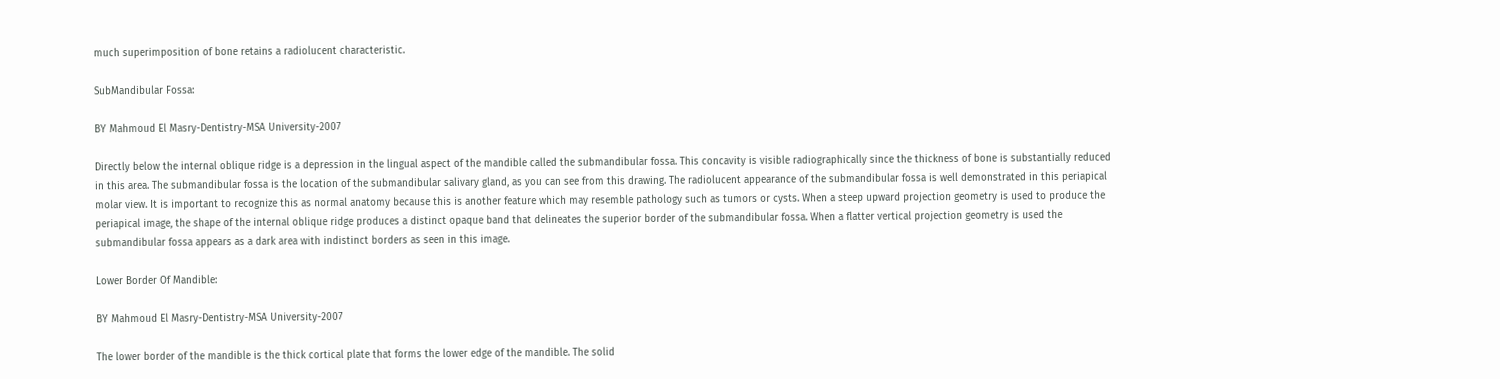much superimposition of bone retains a radiolucent characteristic.

SubMandibular Fossa:

BY Mahmoud El Masry-Dentistry-MSA University-2007

Directly below the internal oblique ridge is a depression in the lingual aspect of the mandible called the submandibular fossa. This concavity is visible radiographically since the thickness of bone is substantially reduced in this area. The submandibular fossa is the location of the submandibular salivary gland, as you can see from this drawing. The radiolucent appearance of the submandibular fossa is well demonstrated in this periapical molar view. It is important to recognize this as normal anatomy because this is another feature which may resemble pathology such as tumors or cysts. When a steep upward projection geometry is used to produce the periapical image, the shape of the internal oblique ridge produces a distinct opaque band that delineates the superior border of the submandibular fossa. When a flatter vertical projection geometry is used the submandibular fossa appears as a dark area with indistinct borders as seen in this image.

Lower Border Of Mandible:

BY Mahmoud El Masry-Dentistry-MSA University-2007

The lower border of the mandible is the thick cortical plate that forms the lower edge of the mandible. The solid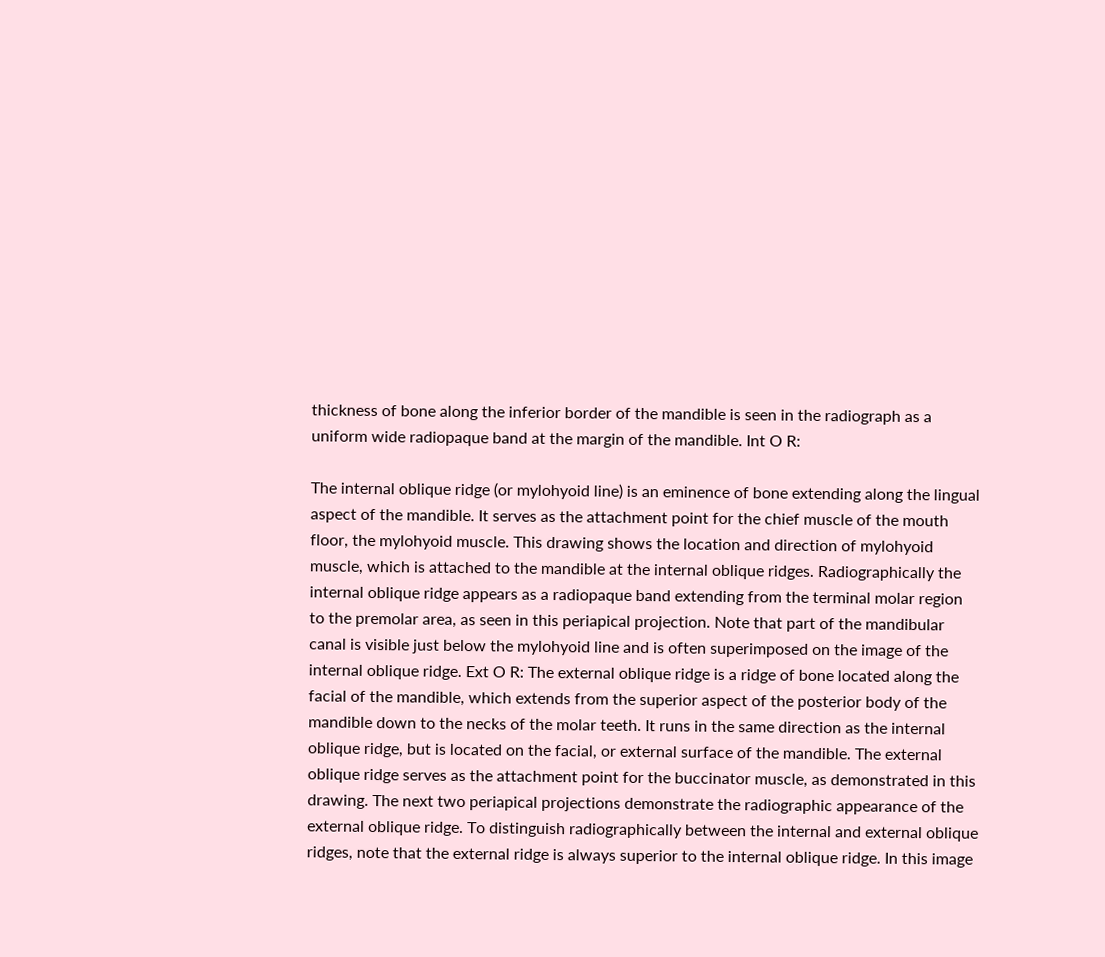thickness of bone along the inferior border of the mandible is seen in the radiograph as a uniform wide radiopaque band at the margin of the mandible. Int O R:

The internal oblique ridge (or mylohyoid line) is an eminence of bone extending along the lingual aspect of the mandible. It serves as the attachment point for the chief muscle of the mouth floor, the mylohyoid muscle. This drawing shows the location and direction of mylohyoid muscle, which is attached to the mandible at the internal oblique ridges. Radiographically the internal oblique ridge appears as a radiopaque band extending from the terminal molar region to the premolar area, as seen in this periapical projection. Note that part of the mandibular canal is visible just below the mylohyoid line and is often superimposed on the image of the internal oblique ridge. Ext O R: The external oblique ridge is a ridge of bone located along the facial of the mandible, which extends from the superior aspect of the posterior body of the mandible down to the necks of the molar teeth. It runs in the same direction as the internal oblique ridge, but is located on the facial, or external surface of the mandible. The external oblique ridge serves as the attachment point for the buccinator muscle, as demonstrated in this drawing. The next two periapical projections demonstrate the radiographic appearance of the external oblique ridge. To distinguish radiographically between the internal and external oblique ridges, note that the external ridge is always superior to the internal oblique ridge. In this image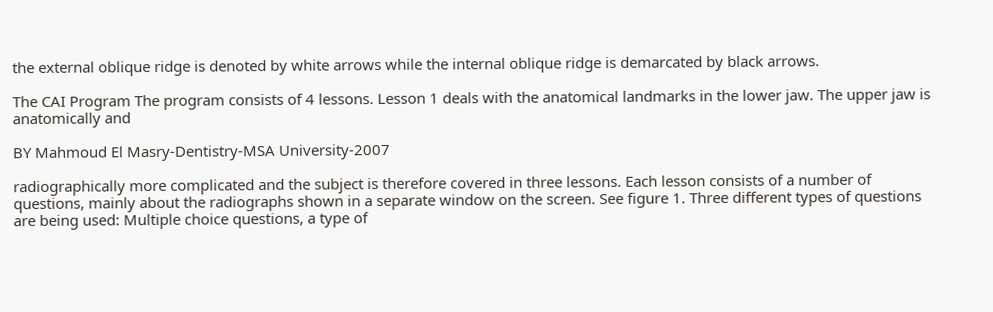the external oblique ridge is denoted by white arrows while the internal oblique ridge is demarcated by black arrows.

The CAI Program The program consists of 4 lessons. Lesson 1 deals with the anatomical landmarks in the lower jaw. The upper jaw is anatomically and

BY Mahmoud El Masry-Dentistry-MSA University-2007

radiographically more complicated and the subject is therefore covered in three lessons. Each lesson consists of a number of questions, mainly about the radiographs shown in a separate window on the screen. See figure 1. Three different types of questions are being used: Multiple choice questions, a type of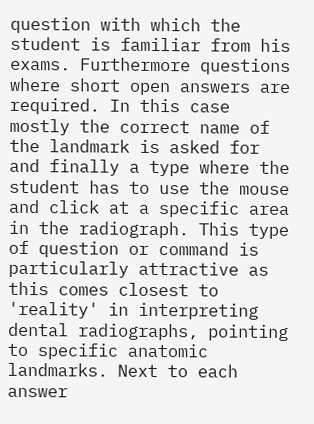question with which the student is familiar from his exams. Furthermore questions where short open answers are required. In this case mostly the correct name of the landmark is asked for and finally a type where the student has to use the mouse and click at a specific area in the radiograph. This type of question or command is particularly attractive as this comes closest to 'reality' in interpreting dental radiographs, pointing to specific anatomic landmarks. Next to each answer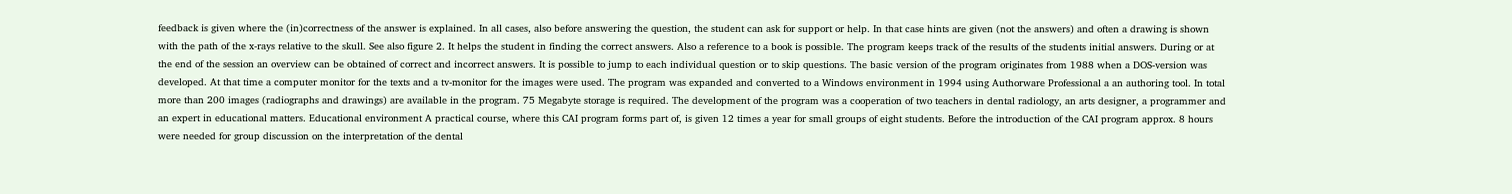feedback is given where the (in)correctness of the answer is explained. In all cases, also before answering the question, the student can ask for support or help. In that case hints are given (not the answers) and often a drawing is shown with the path of the x-rays relative to the skull. See also figure 2. It helps the student in finding the correct answers. Also a reference to a book is possible. The program keeps track of the results of the students initial answers. During or at the end of the session an overview can be obtained of correct and incorrect answers. It is possible to jump to each individual question or to skip questions. The basic version of the program originates from 1988 when a DOS-version was developed. At that time a computer monitor for the texts and a tv-monitor for the images were used. The program was expanded and converted to a Windows environment in 1994 using Authorware Professional a an authoring tool. In total more than 200 images (radiographs and drawings) are available in the program. 75 Megabyte storage is required. The development of the program was a cooperation of two teachers in dental radiology, an arts designer, a programmer and an expert in educational matters. Educational environment A practical course, where this CAI program forms part of, is given 12 times a year for small groups of eight students. Before the introduction of the CAI program approx. 8 hours were needed for group discussion on the interpretation of the dental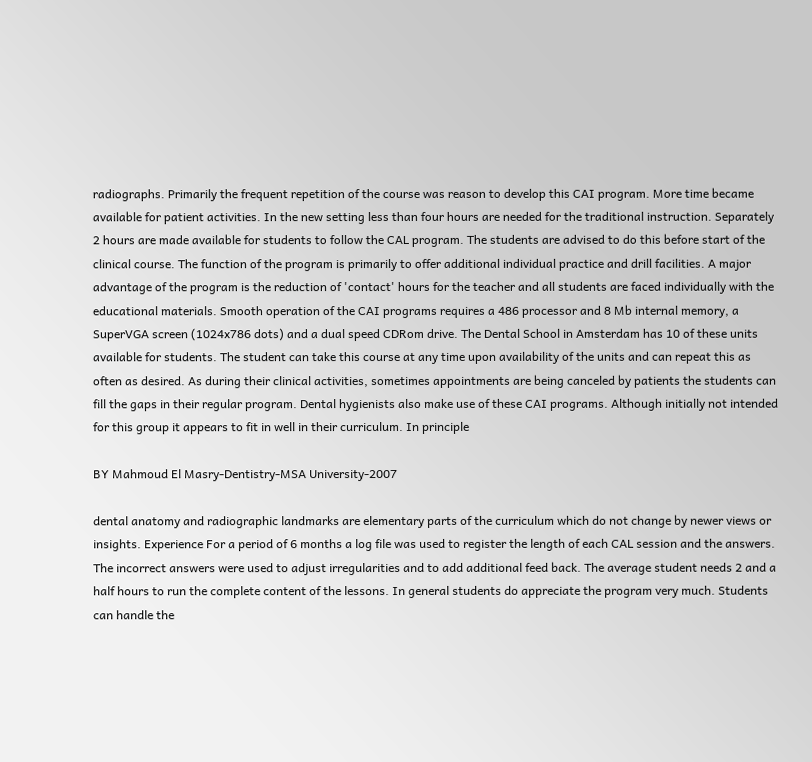radiographs. Primarily the frequent repetition of the course was reason to develop this CAI program. More time became available for patient activities. In the new setting less than four hours are needed for the traditional instruction. Separately 2 hours are made available for students to follow the CAL program. The students are advised to do this before start of the clinical course. The function of the program is primarily to offer additional individual practice and drill facilities. A major advantage of the program is the reduction of 'contact' hours for the teacher and all students are faced individually with the educational materials. Smooth operation of the CAI programs requires a 486 processor and 8 Mb internal memory, a SuperVGA screen (1024x786 dots) and a dual speed CDRom drive. The Dental School in Amsterdam has 10 of these units available for students. The student can take this course at any time upon availability of the units and can repeat this as often as desired. As during their clinical activities, sometimes appointments are being canceled by patients the students can fill the gaps in their regular program. Dental hygienists also make use of these CAI programs. Although initially not intended for this group it appears to fit in well in their curriculum. In principle

BY Mahmoud El Masry-Dentistry-MSA University-2007

dental anatomy and radiographic landmarks are elementary parts of the curriculum which do not change by newer views or insights. Experience For a period of 6 months a log file was used to register the length of each CAL session and the answers. The incorrect answers were used to adjust irregularities and to add additional feed back. The average student needs 2 and a half hours to run the complete content of the lessons. In general students do appreciate the program very much. Students can handle the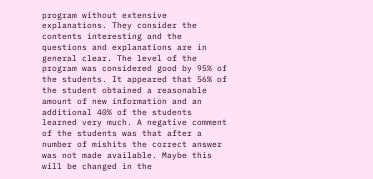program without extensive explanations. They consider the contents interesting and the questions and explanations are in general clear. The level of the program was considered good by 95% of the students. It appeared that 56% of the student obtained a reasonable amount of new information and an additional 40% of the students learned very much. A negative comment of the students was that after a number of mishits the correct answer was not made available. Maybe this will be changed in the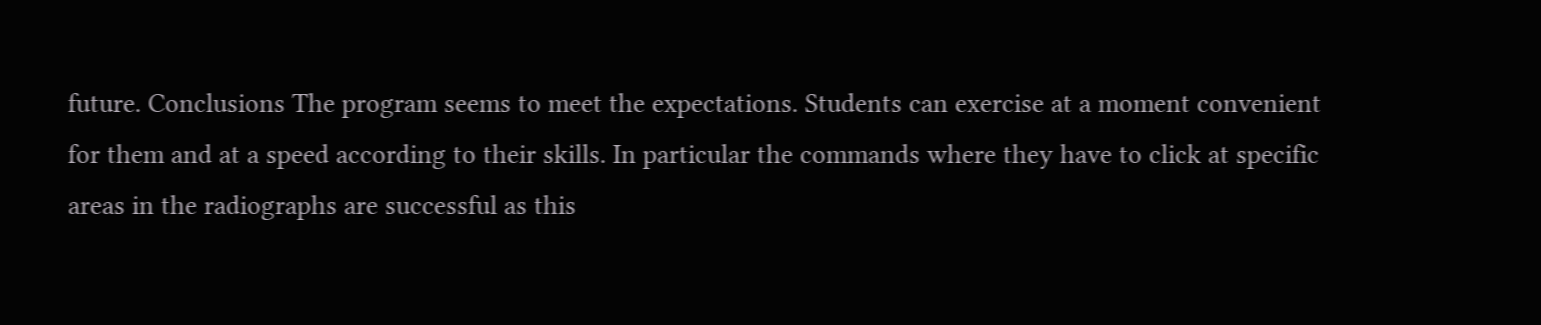future. Conclusions The program seems to meet the expectations. Students can exercise at a moment convenient for them and at a speed according to their skills. In particular the commands where they have to click at specific areas in the radiographs are successful as this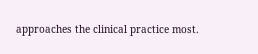approaches the clinical practice most.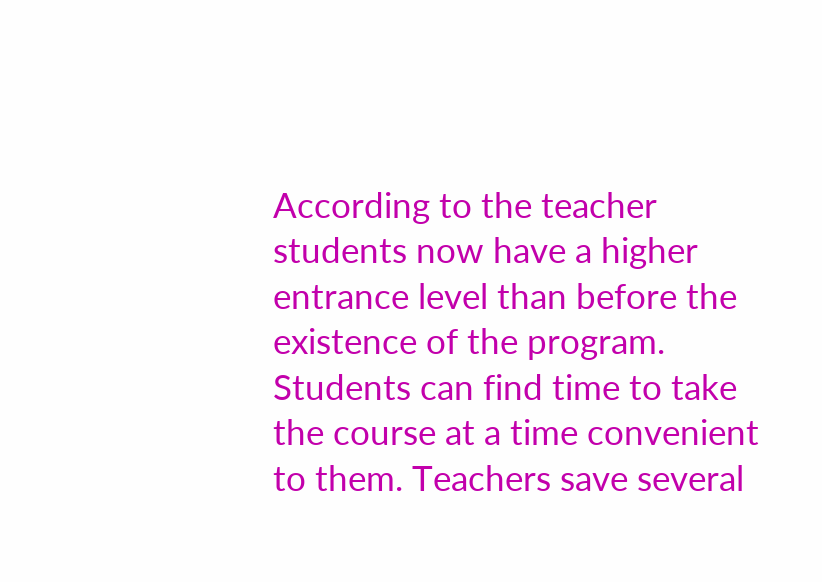According to the teacher students now have a higher entrance level than before the existence of the program. Students can find time to take the course at a time convenient to them. Teachers save several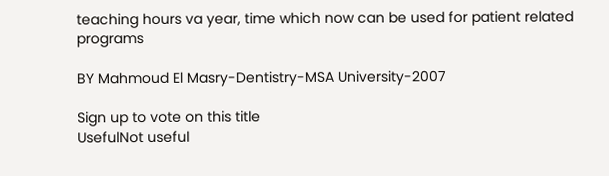teaching hours va year, time which now can be used for patient related programs

BY Mahmoud El Masry-Dentistry-MSA University-2007

Sign up to vote on this title
UsefulNot useful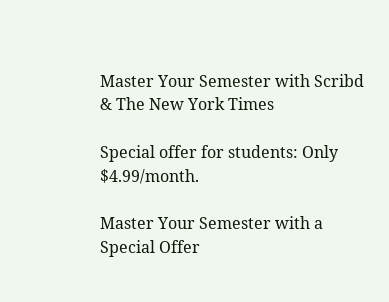Master Your Semester with Scribd & The New York Times

Special offer for students: Only $4.99/month.

Master Your Semester with a Special Offer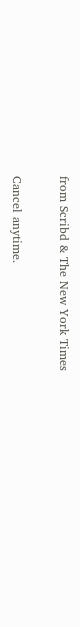from Scribd & The New York Times

Cancel anytime.